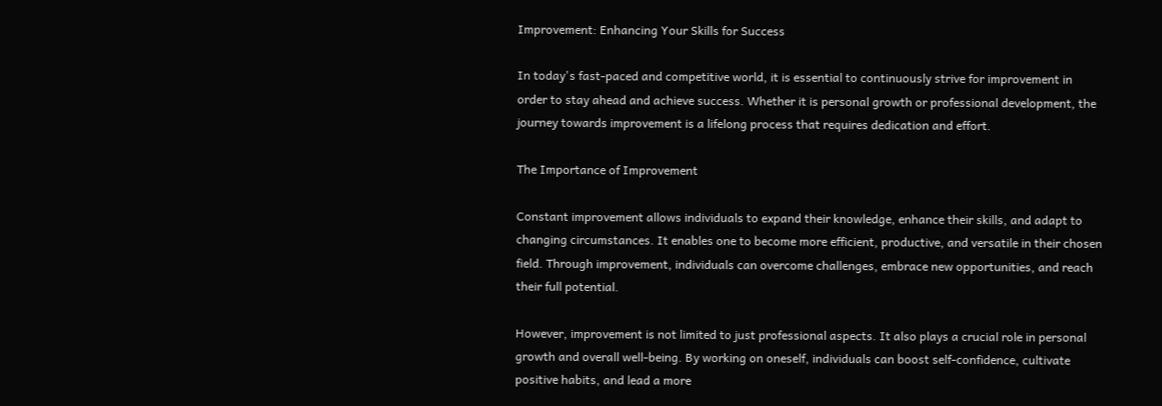Improvement: Enhancing Your Skills for Success

In today's fast-paced and competitive world, it is essential to continuously strive for improvement in order to stay ahead and achieve success. Whether it is personal growth or professional development, the journey towards improvement is a lifelong process that requires dedication and effort.

The Importance of Improvement

Constant improvement allows individuals to expand their knowledge, enhance their skills, and adapt to changing circumstances. It enables one to become more efficient, productive, and versatile in their chosen field. Through improvement, individuals can overcome challenges, embrace new opportunities, and reach their full potential.

However, improvement is not limited to just professional aspects. It also plays a crucial role in personal growth and overall well-being. By working on oneself, individuals can boost self-confidence, cultivate positive habits, and lead a more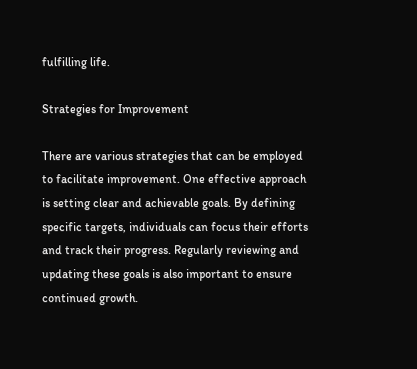fulfilling life.

Strategies for Improvement

There are various strategies that can be employed to facilitate improvement. One effective approach is setting clear and achievable goals. By defining specific targets, individuals can focus their efforts and track their progress. Regularly reviewing and updating these goals is also important to ensure continued growth.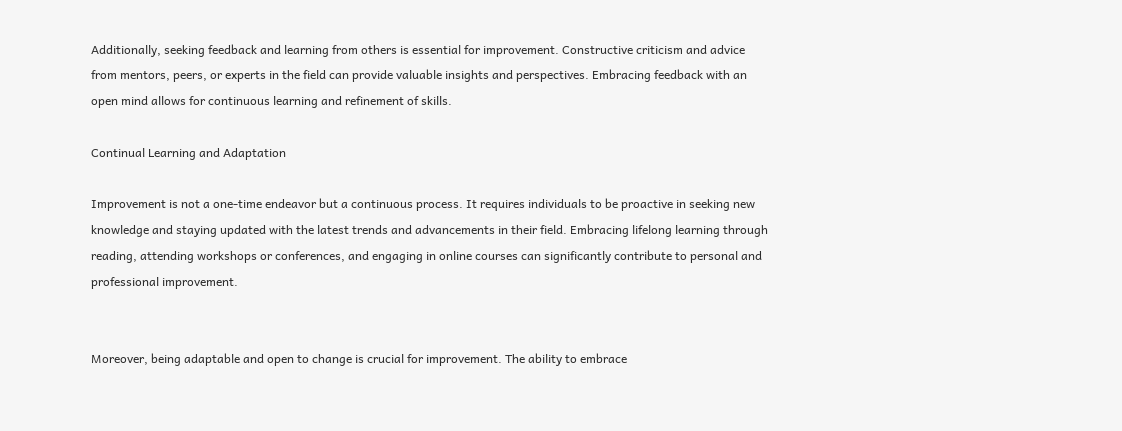Additionally, seeking feedback and learning from others is essential for improvement. Constructive criticism and advice from mentors, peers, or experts in the field can provide valuable insights and perspectives. Embracing feedback with an open mind allows for continuous learning and refinement of skills.

Continual Learning and Adaptation

Improvement is not a one-time endeavor but a continuous process. It requires individuals to be proactive in seeking new knowledge and staying updated with the latest trends and advancements in their field. Embracing lifelong learning through reading, attending workshops or conferences, and engaging in online courses can significantly contribute to personal and professional improvement.


Moreover, being adaptable and open to change is crucial for improvement. The ability to embrace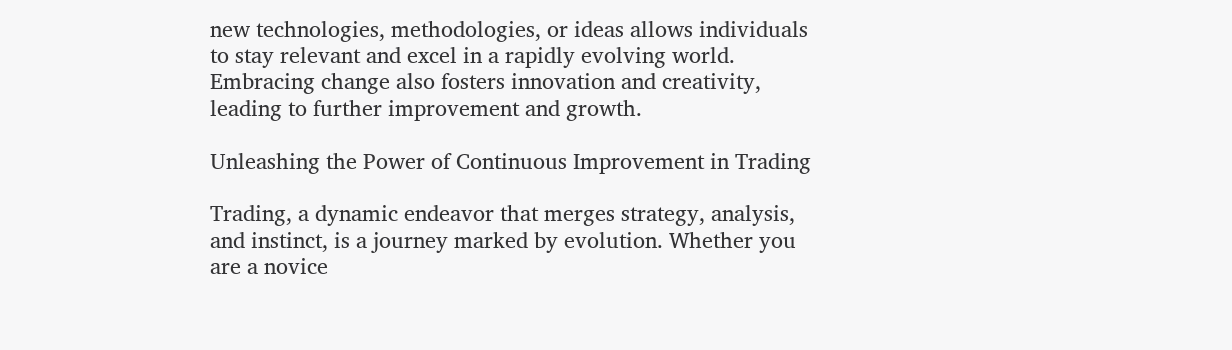new technologies, methodologies, or ideas allows individuals to stay relevant and excel in a rapidly evolving world. Embracing change also fosters innovation and creativity, leading to further improvement and growth.

Unleashing the Power of Continuous Improvement in Trading

Trading, a dynamic endeavor that merges strategy, analysis, and instinct, is a journey marked by evolution. Whether you are a novice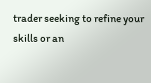trader seeking to refine your skills or an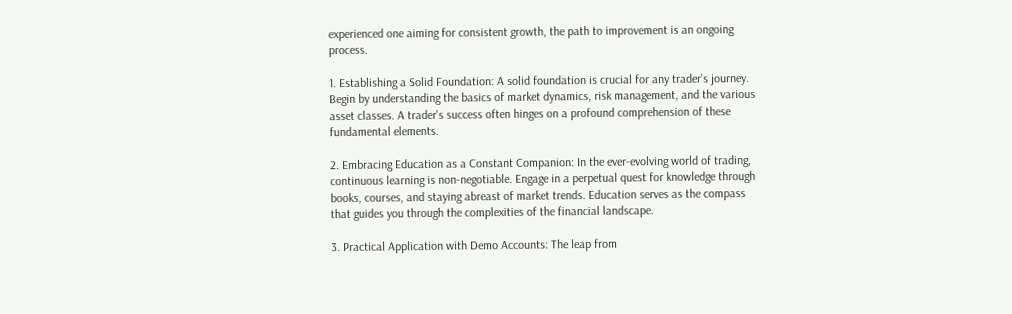experienced one aiming for consistent growth, the path to improvement is an ongoing process.

1. Establishing a Solid Foundation: A solid foundation is crucial for any trader's journey. Begin by understanding the basics of market dynamics, risk management, and the various asset classes. A trader's success often hinges on a profound comprehension of these fundamental elements.

2. Embracing Education as a Constant Companion: In the ever-evolving world of trading, continuous learning is non-negotiable. Engage in a perpetual quest for knowledge through books, courses, and staying abreast of market trends. Education serves as the compass that guides you through the complexities of the financial landscape.

3. Practical Application with Demo Accounts: The leap from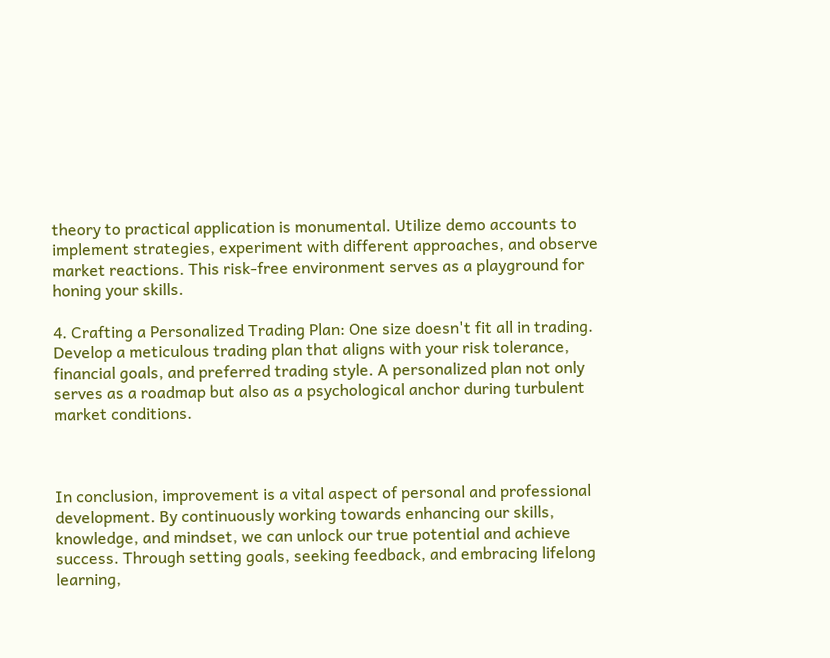theory to practical application is monumental. Utilize demo accounts to implement strategies, experiment with different approaches, and observe market reactions. This risk-free environment serves as a playground for honing your skills.

4. Crafting a Personalized Trading Plan: One size doesn't fit all in trading. Develop a meticulous trading plan that aligns with your risk tolerance, financial goals, and preferred trading style. A personalized plan not only serves as a roadmap but also as a psychological anchor during turbulent market conditions.



In conclusion, improvement is a vital aspect of personal and professional development. By continuously working towards enhancing our skills, knowledge, and mindset, we can unlock our true potential and achieve success. Through setting goals, seeking feedback, and embracing lifelong learning,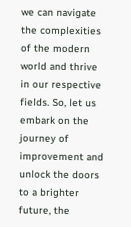we can navigate the complexities of the modern world and thrive in our respective fields. So, let us embark on the journey of improvement and unlock the doors to a brighter future, the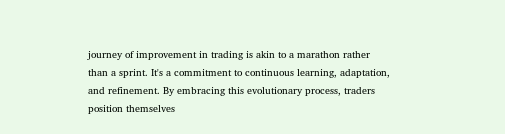journey of improvement in trading is akin to a marathon rather than a sprint. It's a commitment to continuous learning, adaptation, and refinement. By embracing this evolutionary process, traders position themselves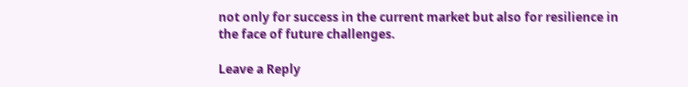not only for success in the current market but also for resilience in the face of future challenges.

Leave a Reply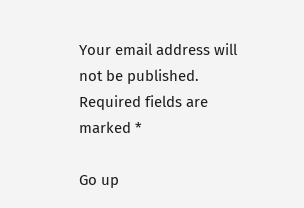Your email address will not be published. Required fields are marked *

Go up